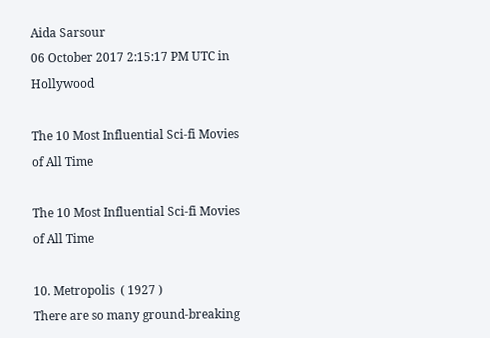Aida Sarsour
06 October 2017 2:15:17 PM UTC in Hollywood

The 10 Most Influential Sci-fi Movies of All Time

The 10 Most Influential Sci-fi Movies of All Time

10. Metropolis  ( 1927 )
There are so many ground-breaking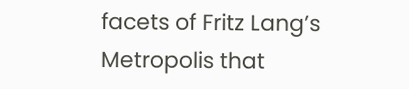facets of Fritz Lang’s Metropolis that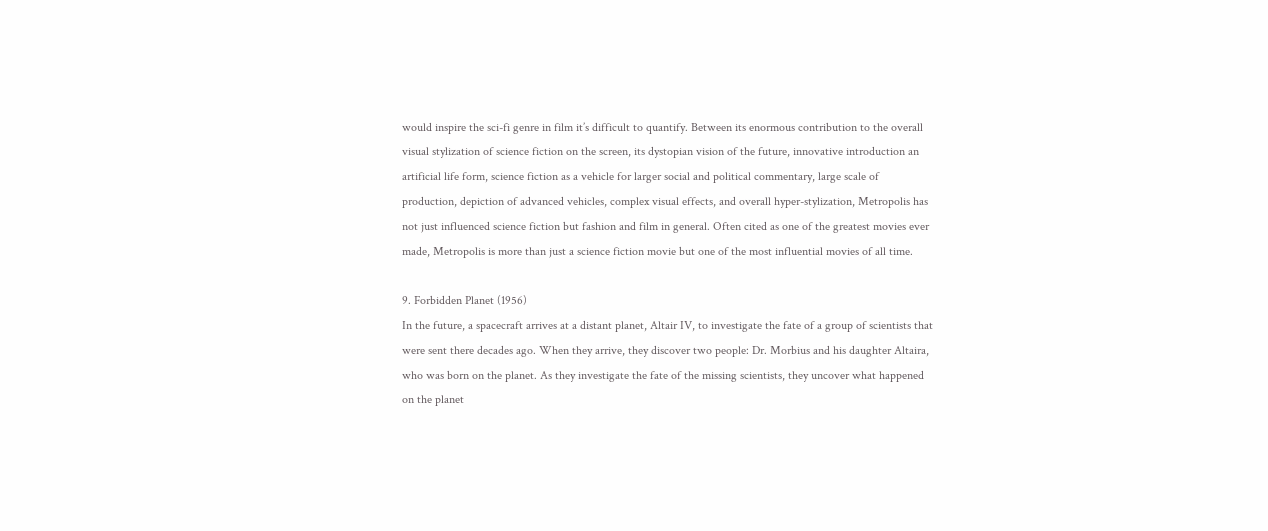would inspire the sci-fi genre in film it’s difficult to quantify. Between its enormous contribution to the overall visual stylization of science fiction on the screen, its dystopian vision of the future, innovative introduction an artificial life form, science fiction as a vehicle for larger social and political commentary, large scale of production, depiction of advanced vehicles, complex visual effects, and overall hyper-stylization, Metropolis has not just influenced science fiction but fashion and film in general. Often cited as one of the greatest movies ever made, Metropolis is more than just a science fiction movie but one of the most influential movies of all time.

9. Forbidden Planet (1956)
In the future, a spacecraft arrives at a distant planet, Altair IV, to investigate the fate of a group of scientists that were sent there decades ago. When they arrive, they discover two people: Dr. Morbius and his daughter Altaira, who was born on the planet. As they investigate the fate of the missing scientists, they uncover what happened on the planet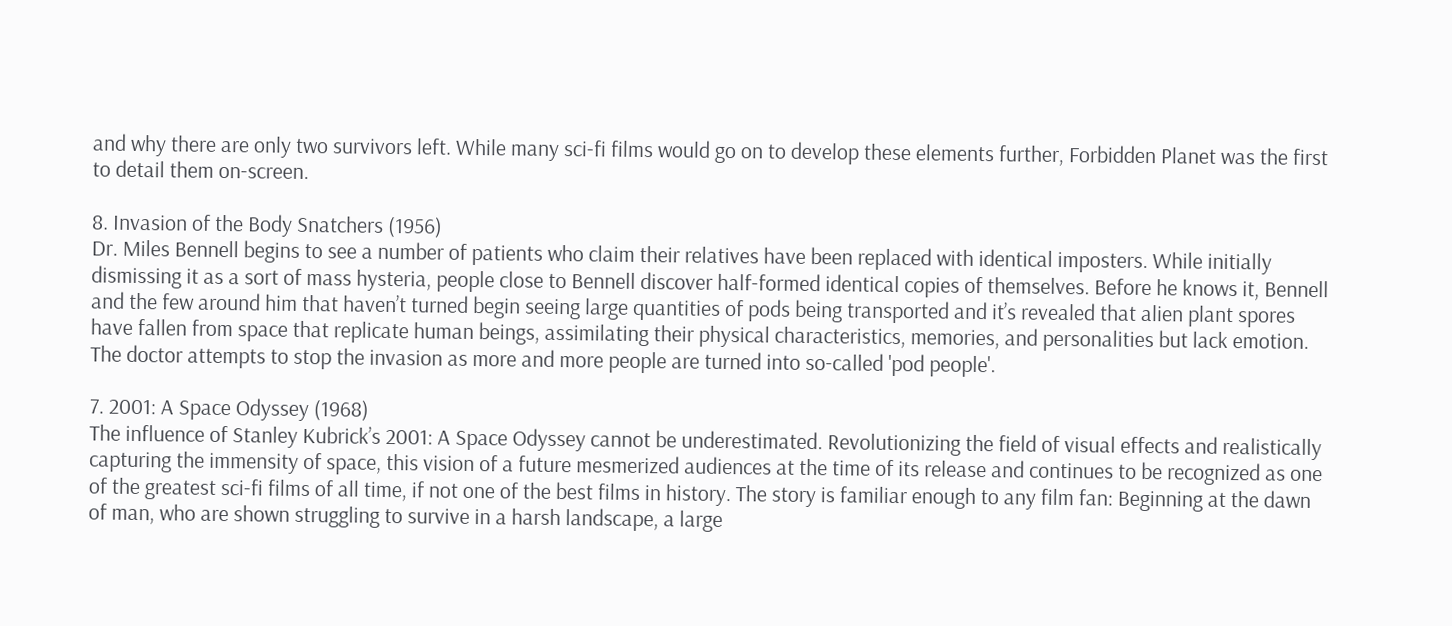and why there are only two survivors left. While many sci-fi films would go on to develop these elements further, Forbidden Planet was the first to detail them on-screen.

8. Invasion of the Body Snatchers (1956)
Dr. Miles Bennell begins to see a number of patients who claim their relatives have been replaced with identical imposters. While initially dismissing it as a sort of mass hysteria, people close to Bennell discover half-formed identical copies of themselves. Before he knows it, Bennell and the few around him that haven’t turned begin seeing large quantities of pods being transported and it’s revealed that alien plant spores have fallen from space that replicate human beings, assimilating their physical characteristics, memories, and personalities but lack emotion. The doctor attempts to stop the invasion as more and more people are turned into so-called 'pod people'.

7. 2001: A Space Odyssey (1968)
The influence of Stanley Kubrick’s 2001: A Space Odyssey cannot be underestimated. Revolutionizing the field of visual effects and realistically capturing the immensity of space, this vision of a future mesmerized audiences at the time of its release and continues to be recognized as one of the greatest sci-fi films of all time, if not one of the best films in history. The story is familiar enough to any film fan: Beginning at the dawn of man, who are shown struggling to survive in a harsh landscape, a large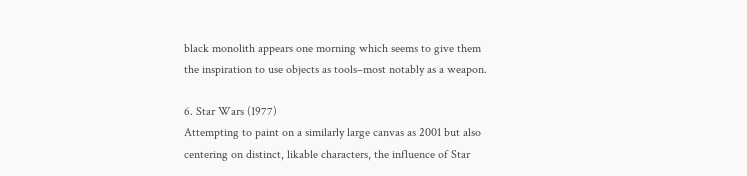black monolith appears one morning which seems to give them the inspiration to use objects as tools–most notably as a weapon.

6. Star Wars (1977)
Attempting to paint on a similarly large canvas as 2001 but also centering on distinct, likable characters, the influence of Star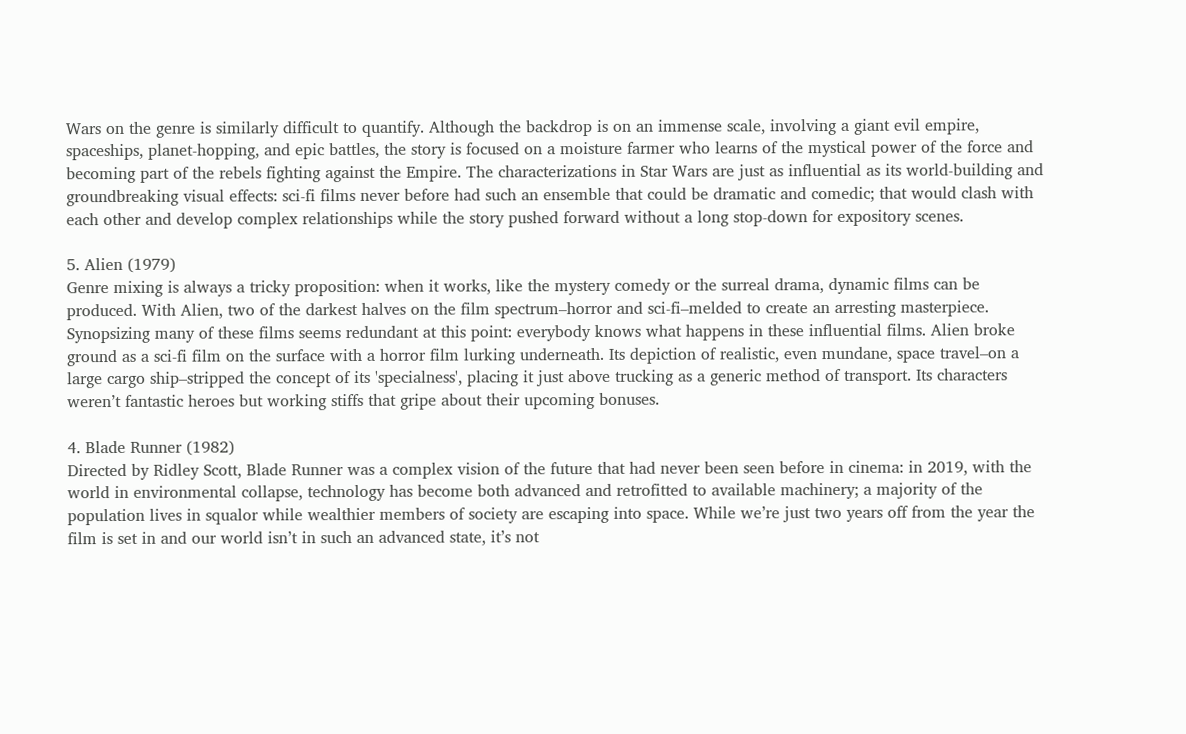Wars on the genre is similarly difficult to quantify. Although the backdrop is on an immense scale, involving a giant evil empire, spaceships, planet-hopping, and epic battles, the story is focused on a moisture farmer who learns of the mystical power of the force and becoming part of the rebels fighting against the Empire. The characterizations in Star Wars are just as influential as its world-building and groundbreaking visual effects: sci-fi films never before had such an ensemble that could be dramatic and comedic; that would clash with each other and develop complex relationships while the story pushed forward without a long stop-down for expository scenes.

5. Alien (1979)
Genre mixing is always a tricky proposition: when it works, like the mystery comedy or the surreal drama, dynamic films can be produced. With Alien, two of the darkest halves on the film spectrum–horror and sci-fi–melded to create an arresting masterpiece. Synopsizing many of these films seems redundant at this point: everybody knows what happens in these influential films. Alien broke ground as a sci-fi film on the surface with a horror film lurking underneath. Its depiction of realistic, even mundane, space travel–on a large cargo ship–stripped the concept of its 'specialness', placing it just above trucking as a generic method of transport. Its characters weren’t fantastic heroes but working stiffs that gripe about their upcoming bonuses.

4. Blade Runner (1982)
Directed by Ridley Scott, Blade Runner was a complex vision of the future that had never been seen before in cinema: in 2019, with the world in environmental collapse, technology has become both advanced and retrofitted to available machinery; a majority of the population lives in squalor while wealthier members of society are escaping into space. While we’re just two years off from the year the film is set in and our world isn’t in such an advanced state, it’s not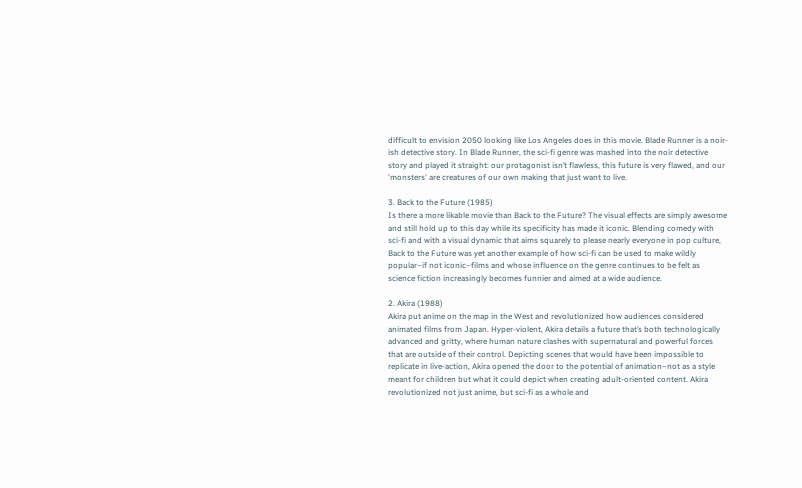difficult to envision 2050 looking like Los Angeles does in this movie. Blade Runner is a noir-ish detective story. In Blade Runner, the sci-fi genre was mashed into the noir detective story and played it straight: our protagonist isn’t flawless, this future is very flawed, and our 'monsters' are creatures of our own making that just want to live.

3. Back to the Future (1985)
Is there a more likable movie than Back to the Future? The visual effects are simply awesome and still hold up to this day while its specificity has made it iconic. Blending comedy with sci-fi and with a visual dynamic that aims squarely to please nearly everyone in pop culture, Back to the Future was yet another example of how sci-fi can be used to make wildly popular–if not iconic–films and whose influence on the genre continues to be felt as science fiction increasingly becomes funnier and aimed at a wide audience.

2. Akira (1988)
Akira put anime on the map in the West and revolutionized how audiences considered animated films from Japan. Hyper-violent, Akira details a future that’s both technologically advanced and gritty, where human nature clashes with supernatural and powerful forces that are outside of their control. Depicting scenes that would have been impossible to replicate in live-action, Akira opened the door to the potential of animation–not as a style meant for children but what it could depict when creating adult-oriented content. Akira revolutionized not just anime, but sci-fi as a whole and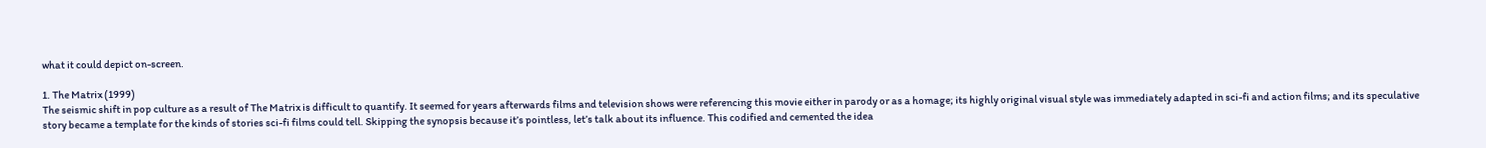what it could depict on-screen.

1. The Matrix (1999)
The seismic shift in pop culture as a result of The Matrix is difficult to quantify. It seemed for years afterwards films and television shows were referencing this movie either in parody or as a homage; its highly original visual style was immediately adapted in sci-fi and action films; and its speculative story became a template for the kinds of stories sci-fi films could tell. Skipping the synopsis because it’s pointless, let’s talk about its influence. This codified and cemented the idea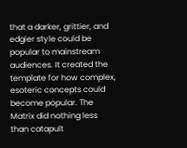that a darker, grittier, and edgier style could be popular to mainstream audiences. It created the template for how complex, esoteric concepts could become popular. The Matrix did nothing less than catapult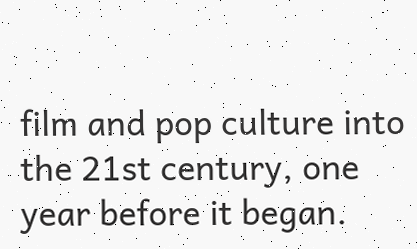film and pop culture into the 21st century, one year before it began.